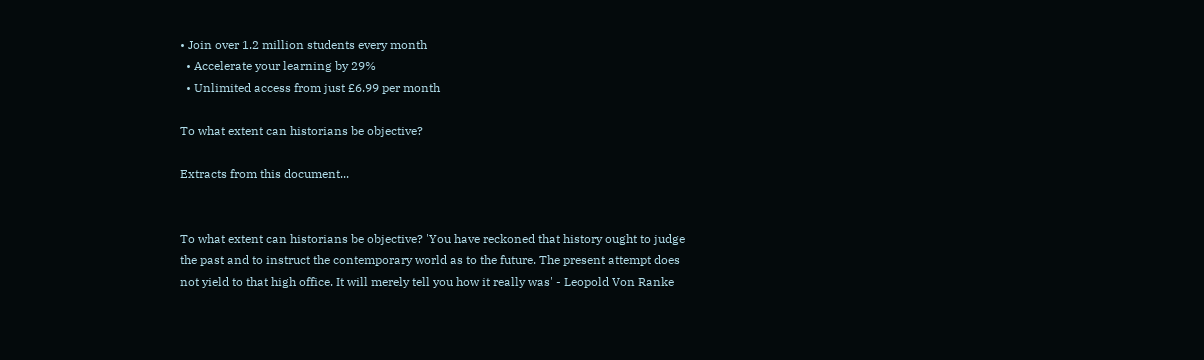• Join over 1.2 million students every month
  • Accelerate your learning by 29%
  • Unlimited access from just £6.99 per month

To what extent can historians be objective?

Extracts from this document...


To what extent can historians be objective? 'You have reckoned that history ought to judge the past and to instruct the contemporary world as to the future. The present attempt does not yield to that high office. It will merely tell you how it really was' - Leopold Von Ranke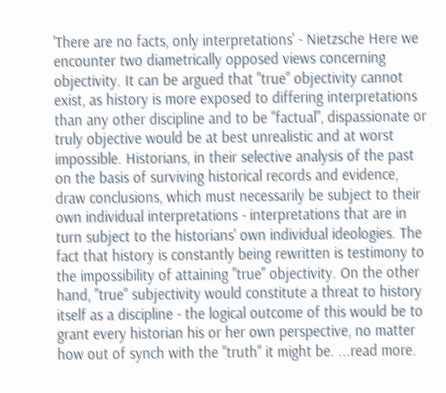'There are no facts, only interpretations' - Nietzsche Here we encounter two diametrically opposed views concerning objectivity. It can be argued that "true" objectivity cannot exist, as history is more exposed to differing interpretations than any other discipline and to be "factual", dispassionate or truly objective would be at best unrealistic and at worst impossible. Historians, in their selective analysis of the past on the basis of surviving historical records and evidence, draw conclusions, which must necessarily be subject to their own individual interpretations - interpretations that are in turn subject to the historians' own individual ideologies. The fact that history is constantly being rewritten is testimony to the impossibility of attaining "true" objectivity. On the other hand, "true" subjectivity would constitute a threat to history itself as a discipline - the logical outcome of this would be to grant every historian his or her own perspective, no matter how out of synch with the "truth" it might be. ...read more.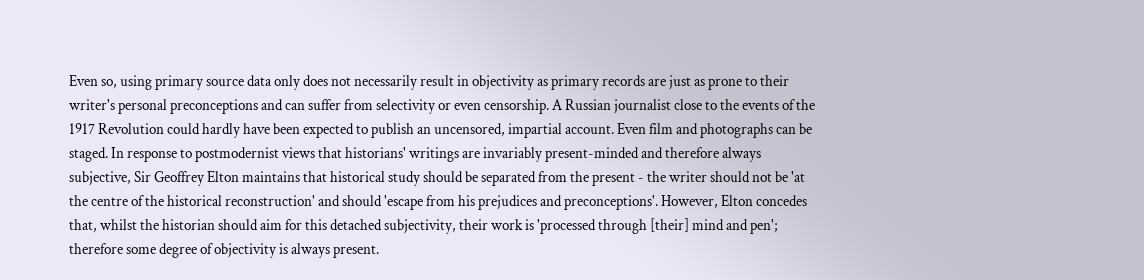Even so, using primary source data only does not necessarily result in objectivity as primary records are just as prone to their writer's personal preconceptions and can suffer from selectivity or even censorship. A Russian journalist close to the events of the 1917 Revolution could hardly have been expected to publish an uncensored, impartial account. Even film and photographs can be staged. In response to postmodernist views that historians' writings are invariably present-minded and therefore always subjective, Sir Geoffrey Elton maintains that historical study should be separated from the present - the writer should not be 'at the centre of the historical reconstruction' and should 'escape from his prejudices and preconceptions'. However, Elton concedes that, whilst the historian should aim for this detached subjectivity, their work is 'processed through [their] mind and pen'; therefore some degree of objectivity is always present.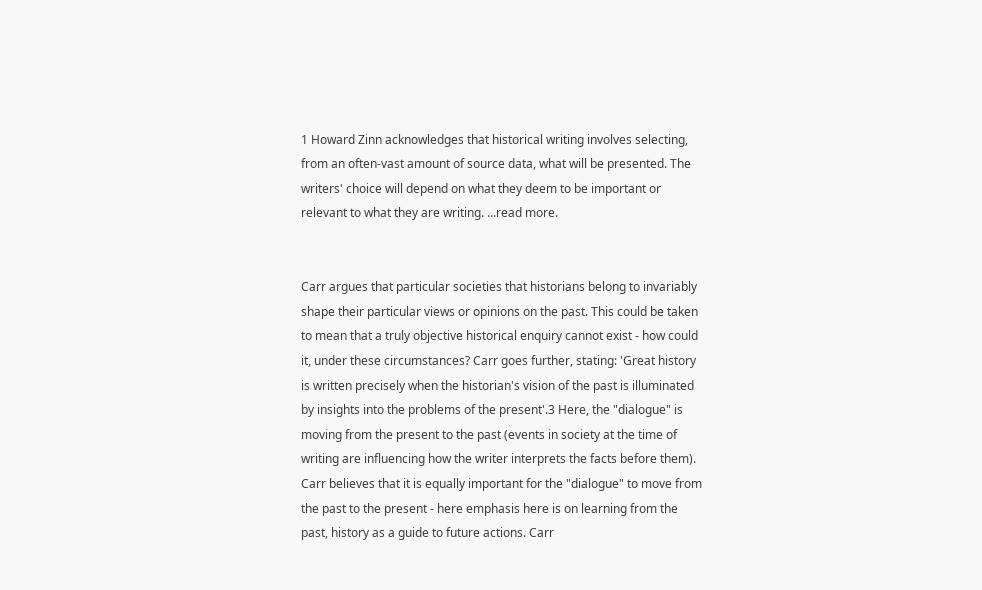1 Howard Zinn acknowledges that historical writing involves selecting, from an often-vast amount of source data, what will be presented. The writers' choice will depend on what they deem to be important or relevant to what they are writing. ...read more.


Carr argues that particular societies that historians belong to invariably shape their particular views or opinions on the past. This could be taken to mean that a truly objective historical enquiry cannot exist - how could it, under these circumstances? Carr goes further, stating: 'Great history is written precisely when the historian's vision of the past is illuminated by insights into the problems of the present'.3 Here, the "dialogue" is moving from the present to the past (events in society at the time of writing are influencing how the writer interprets the facts before them). Carr believes that it is equally important for the "dialogue" to move from the past to the present - here emphasis here is on learning from the past, history as a guide to future actions. Carr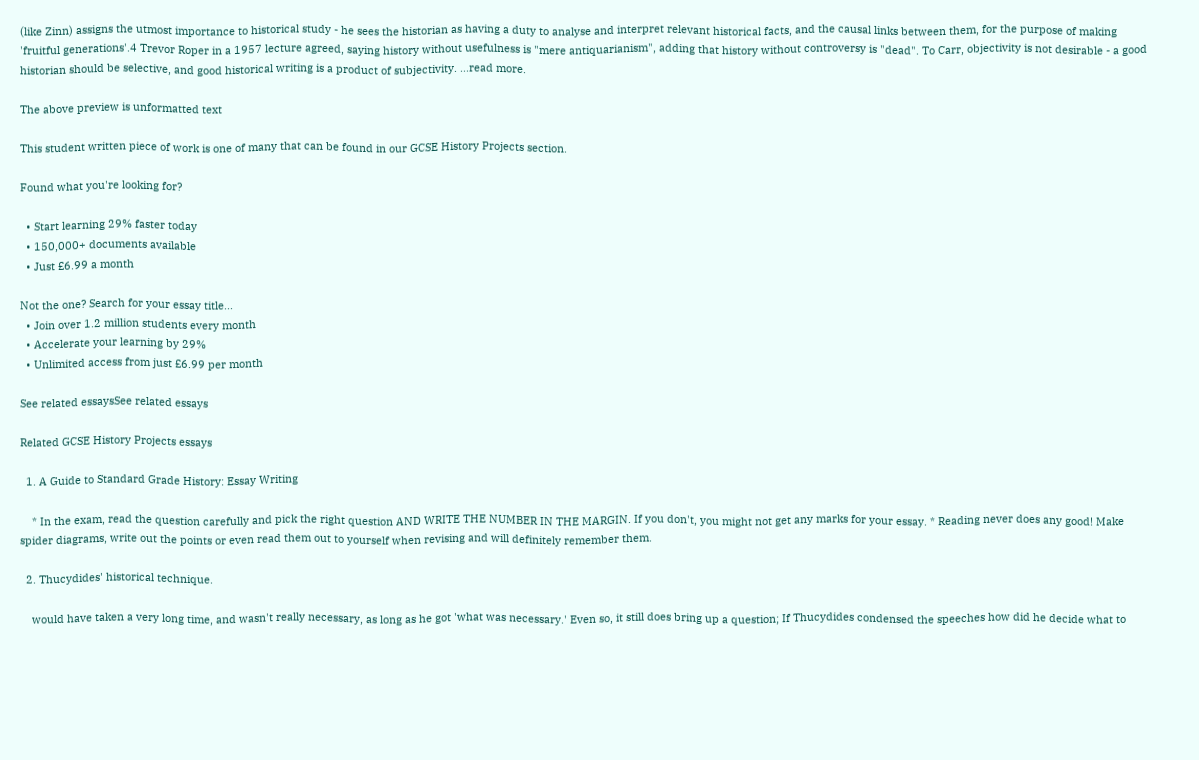(like Zinn) assigns the utmost importance to historical study - he sees the historian as having a duty to analyse and interpret relevant historical facts, and the causal links between them, for the purpose of making 'fruitful generations'.4 Trevor Roper in a 1957 lecture agreed, saying history without usefulness is "mere antiquarianism", adding that history without controversy is "dead". To Carr, objectivity is not desirable - a good historian should be selective, and good historical writing is a product of subjectivity. ...read more.

The above preview is unformatted text

This student written piece of work is one of many that can be found in our GCSE History Projects section.

Found what you're looking for?

  • Start learning 29% faster today
  • 150,000+ documents available
  • Just £6.99 a month

Not the one? Search for your essay title...
  • Join over 1.2 million students every month
  • Accelerate your learning by 29%
  • Unlimited access from just £6.99 per month

See related essaysSee related essays

Related GCSE History Projects essays

  1. A Guide to Standard Grade History: Essay Writing

    * In the exam, read the question carefully and pick the right question AND WRITE THE NUMBER IN THE MARGIN. If you don't, you might not get any marks for your essay. * Reading never does any good! Make spider diagrams, write out the points or even read them out to yourself when revising and will definitely remember them.

  2. Thucydides' historical technique.

    would have taken a very long time, and wasn't really necessary, as long as he got 'what was necessary.' Even so, it still does bring up a question; If Thucydides condensed the speeches how did he decide what to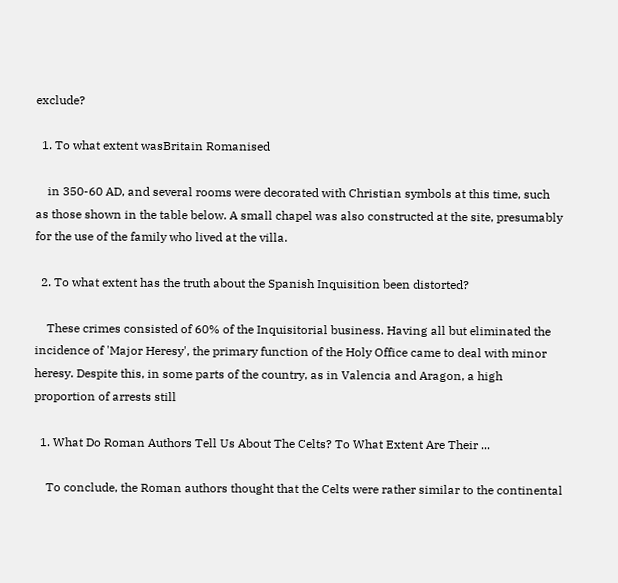exclude?

  1. To what extent wasBritain Romanised

    in 350-60 AD, and several rooms were decorated with Christian symbols at this time, such as those shown in the table below. A small chapel was also constructed at the site, presumably for the use of the family who lived at the villa.

  2. To what extent has the truth about the Spanish Inquisition been distorted?

    These crimes consisted of 60% of the Inquisitorial business. Having all but eliminated the incidence of 'Major Heresy', the primary function of the Holy Office came to deal with minor heresy. Despite this, in some parts of the country, as in Valencia and Aragon, a high proportion of arrests still

  1. What Do Roman Authors Tell Us About The Celts? To What Extent Are Their ...

    To conclude, the Roman authors thought that the Celts were rather similar to the continental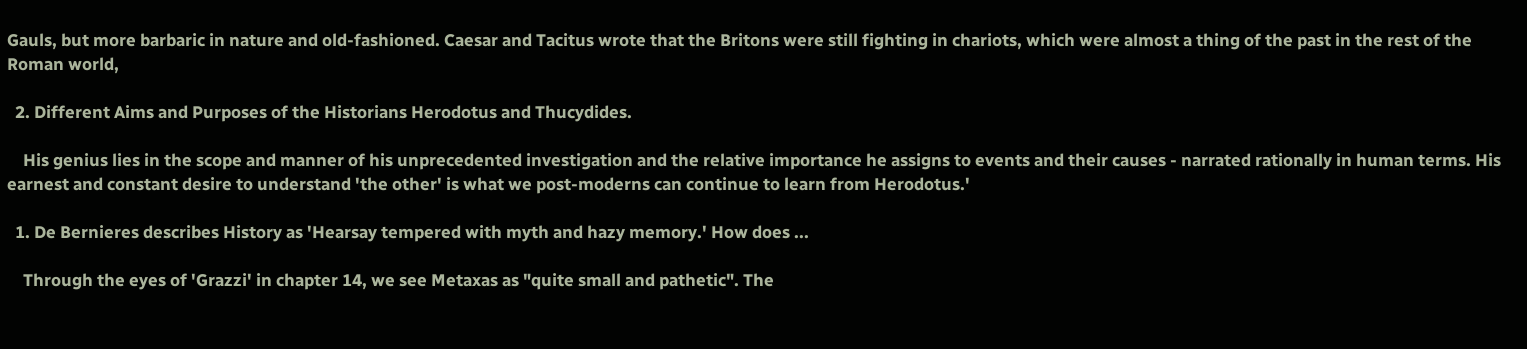Gauls, but more barbaric in nature and old-fashioned. Caesar and Tacitus wrote that the Britons were still fighting in chariots, which were almost a thing of the past in the rest of the Roman world,

  2. Different Aims and Purposes of the Historians Herodotus and Thucydides.

    His genius lies in the scope and manner of his unprecedented investigation and the relative importance he assigns to events and their causes - narrated rationally in human terms. His earnest and constant desire to understand 'the other' is what we post-moderns can continue to learn from Herodotus.'

  1. De Bernieres describes History as 'Hearsay tempered with myth and hazy memory.' How does ...

    Through the eyes of 'Grazzi' in chapter 14, we see Metaxas as "quite small and pathetic". The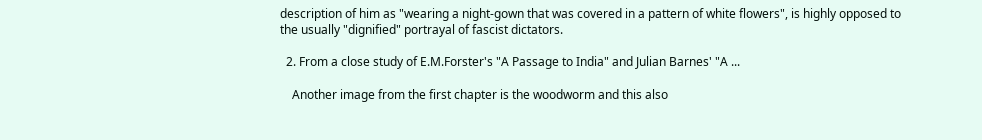description of him as "wearing a night-gown that was covered in a pattern of white flowers", is highly opposed to the usually "dignified" portrayal of fascist dictators.

  2. From a close study of E.M.Forster's "A Passage to India" and Julian Barnes' "A ...

    Another image from the first chapter is the woodworm and this also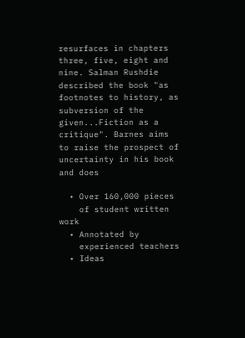resurfaces in chapters three, five, eight and nine. Salman Rushdie described the book "as footnotes to history, as subversion of the given...Fiction as a critique". Barnes aims to raise the prospect of uncertainty in his book and does

  • Over 160,000 pieces
    of student written work
  • Annotated by
    experienced teachers
  • Ideas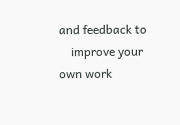and feedback to
    improve your own work